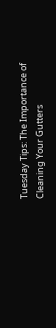Tuesday Tips: The Importance of Cleaning Your Gutters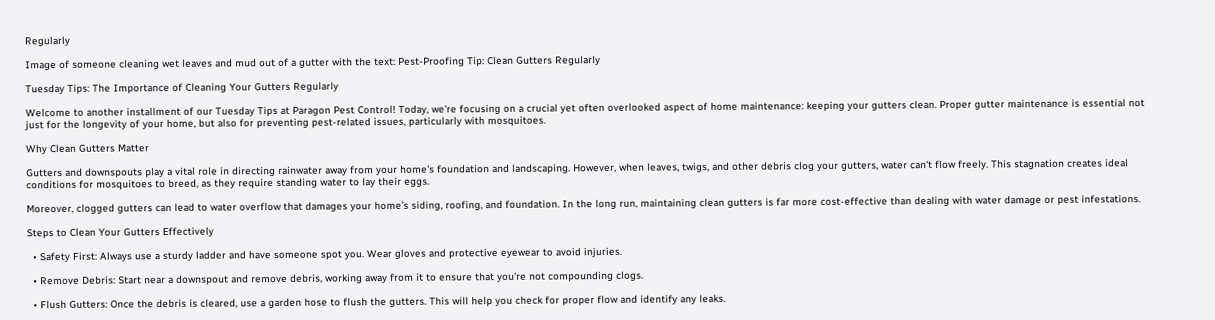Regularly

Image of someone cleaning wet leaves and mud out of a gutter with the text: Pest-Proofing Tip: Clean Gutters Regularly

Tuesday Tips: The Importance of Cleaning Your Gutters Regularly

Welcome to another installment of our Tuesday Tips at Paragon Pest Control! Today, we're focusing on a crucial yet often overlooked aspect of home maintenance: keeping your gutters clean. Proper gutter maintenance is essential not just for the longevity of your home, but also for preventing pest-related issues, particularly with mosquitoes.

Why Clean Gutters Matter

Gutters and downspouts play a vital role in directing rainwater away from your home's foundation and landscaping. However, when leaves, twigs, and other debris clog your gutters, water can't flow freely. This stagnation creates ideal conditions for mosquitoes to breed, as they require standing water to lay their eggs.

Moreover, clogged gutters can lead to water overflow that damages your home’s siding, roofing, and foundation. In the long run, maintaining clean gutters is far more cost-effective than dealing with water damage or pest infestations.

Steps to Clean Your Gutters Effectively

  • Safety First: Always use a sturdy ladder and have someone spot you. Wear gloves and protective eyewear to avoid injuries.

  • Remove Debris: Start near a downspout and remove debris, working away from it to ensure that you're not compounding clogs.

  • Flush Gutters: Once the debris is cleared, use a garden hose to flush the gutters. This will help you check for proper flow and identify any leaks.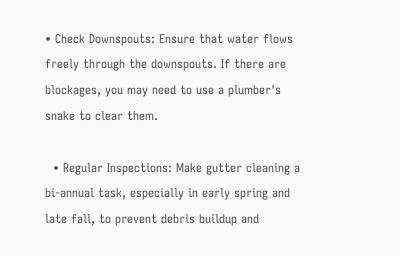• Check Downspouts: Ensure that water flows freely through the downspouts. If there are blockages, you may need to use a plumber's snake to clear them.

  • Regular Inspections: Make gutter cleaning a bi-annual task, especially in early spring and late fall, to prevent debris buildup and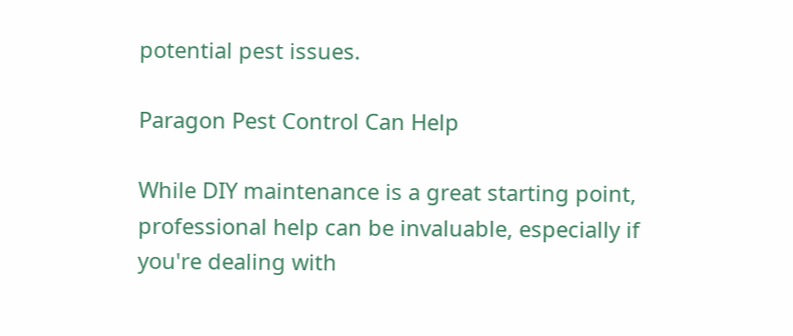potential pest issues.

Paragon Pest Control Can Help

While DIY maintenance is a great starting point, professional help can be invaluable, especially if you're dealing with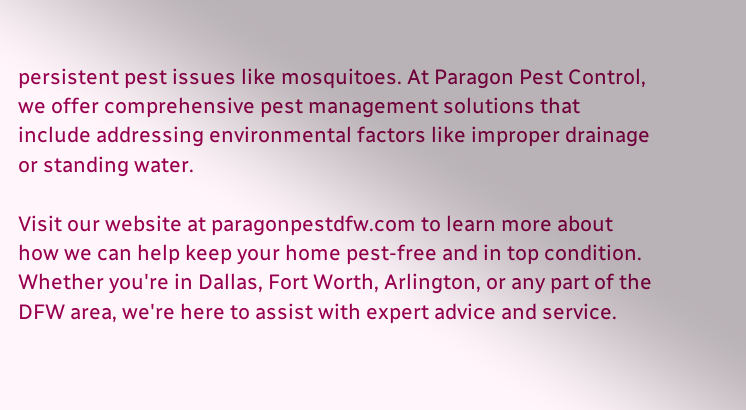persistent pest issues like mosquitoes. At Paragon Pest Control, we offer comprehensive pest management solutions that include addressing environmental factors like improper drainage or standing water.

Visit our website at paragonpestdfw.com to learn more about how we can help keep your home pest-free and in top condition. Whether you're in Dallas, Fort Worth, Arlington, or any part of the DFW area, we're here to assist with expert advice and service.